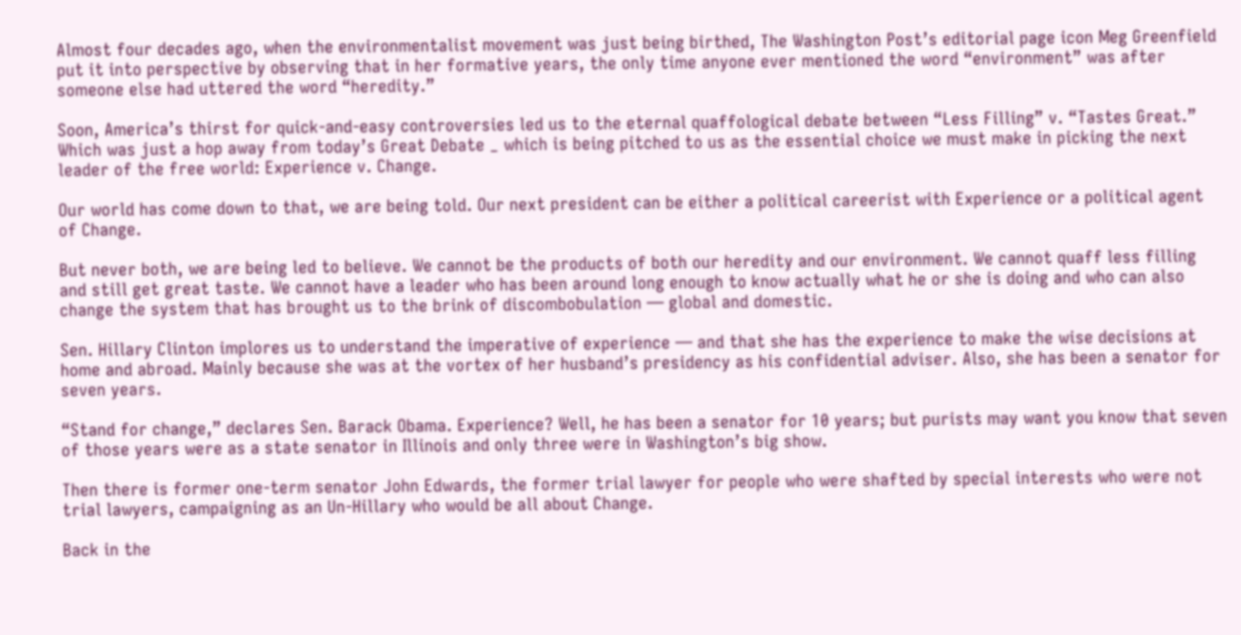Almost four decades ago, when the environmentalist movement was just being birthed, The Washington Post’s editorial page icon Meg Greenfield put it into perspective by observing that in her formative years, the only time anyone ever mentioned the word “environment” was after someone else had uttered the word “heredity.”

Soon, America’s thirst for quick-and-easy controversies led us to the eternal quaffological debate between “Less Filling” v. “Tastes Great.” Which was just a hop away from today’s Great Debate _ which is being pitched to us as the essential choice we must make in picking the next leader of the free world: Experience v. Change.

Our world has come down to that, we are being told. Our next president can be either a political careerist with Experience or a political agent of Change.

But never both, we are being led to believe. We cannot be the products of both our heredity and our environment. We cannot quaff less filling and still get great taste. We cannot have a leader who has been around long enough to know actually what he or she is doing and who can also change the system that has brought us to the brink of discombobulation — global and domestic.

Sen. Hillary Clinton implores us to understand the imperative of experience — and that she has the experience to make the wise decisions at home and abroad. Mainly because she was at the vortex of her husband’s presidency as his confidential adviser. Also, she has been a senator for seven years.

“Stand for change,” declares Sen. Barack Obama. Experience? Well, he has been a senator for 10 years; but purists may want you know that seven of those years were as a state senator in Illinois and only three were in Washington’s big show.

Then there is former one-term senator John Edwards, the former trial lawyer for people who were shafted by special interests who were not trial lawyers, campaigning as an Un-Hillary who would be all about Change.

Back in the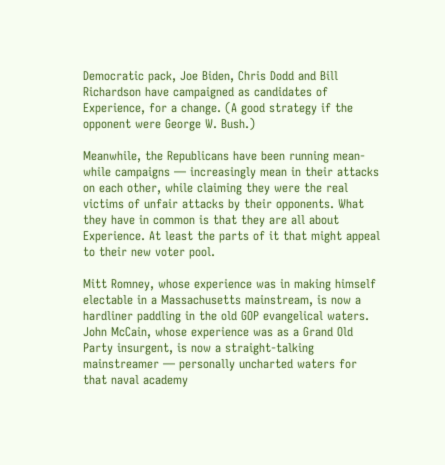Democratic pack, Joe Biden, Chris Dodd and Bill Richardson have campaigned as candidates of Experience, for a change. (A good strategy if the opponent were George W. Bush.)

Meanwhile, the Republicans have been running mean-while campaigns — increasingly mean in their attacks on each other, while claiming they were the real victims of unfair attacks by their opponents. What they have in common is that they are all about Experience. At least the parts of it that might appeal to their new voter pool.

Mitt Romney, whose experience was in making himself electable in a Massachusetts mainstream, is now a hardliner paddling in the old GOP evangelical waters. John McCain, whose experience was as a Grand Old Party insurgent, is now a straight-talking mainstreamer — personally uncharted waters for that naval academy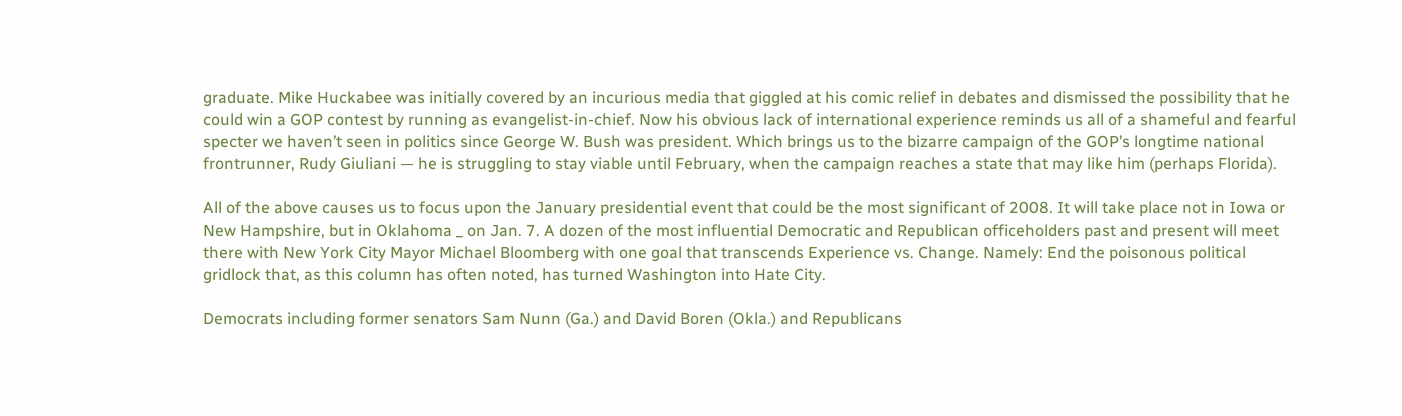graduate. Mike Huckabee was initially covered by an incurious media that giggled at his comic relief in debates and dismissed the possibility that he could win a GOP contest by running as evangelist-in-chief. Now his obvious lack of international experience reminds us all of a shameful and fearful specter we haven’t seen in politics since George W. Bush was president. Which brings us to the bizarre campaign of the GOP’s longtime national frontrunner, Rudy Giuliani — he is struggling to stay viable until February, when the campaign reaches a state that may like him (perhaps Florida).

All of the above causes us to focus upon the January presidential event that could be the most significant of 2008. It will take place not in Iowa or New Hampshire, but in Oklahoma _ on Jan. 7. A dozen of the most influential Democratic and Republican officeholders past and present will meet there with New York City Mayor Michael Bloomberg with one goal that transcends Experience vs. Change. Namely: End the poisonous political gridlock that, as this column has often noted, has turned Washington into Hate City.

Democrats including former senators Sam Nunn (Ga.) and David Boren (Okla.) and Republicans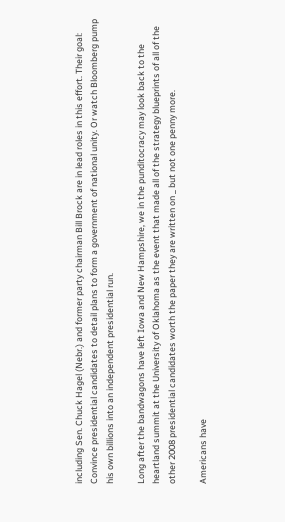including Sen. Chuck Hagel (Nebr.) and former party chairman Bill Brock are in lead roles in this effort. Their goal: Convince presidential candidates to detail plans to form a government of national unity. Or watch Bloomberg pump his own billions into an independent presidential run.

Long after the bandwagons have left Iowa and New Hampshire, we in the punditocracy may look back to the heartland summit at the University of Oklahoma as the event that made all of the strategy blueprints of all of the other 2008 presidential candidates worth the paper they are written on _ but not one penny more.

Americans have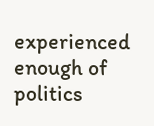experienced enough of politics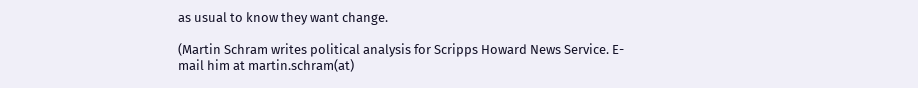as usual to know they want change.

(Martin Schram writes political analysis for Scripps Howard News Service. E-mail him at martin.schram(at)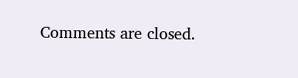Comments are closed.